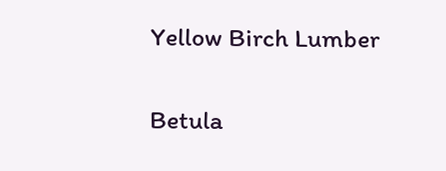Yellow Birch Lumber

Betula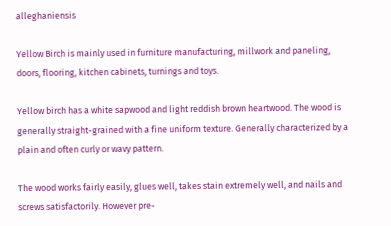alleghaniensis

Yellow Birch is mainly used in furniture manufacturing, millwork and paneling, doors, flooring, kitchen cabinets, turnings and toys.

Yellow birch has a white sapwood and light reddish brown heartwood. The wood is generally straight-grained with a fine uniform texture. Generally characterized by a plain and often curly or wavy pattern.

The wood works fairly easily, glues well, takes stain extremely well, and nails and screws satisfactorily. However pre-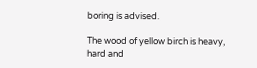boring is advised.

The wood of yellow birch is heavy, hard and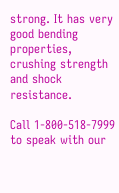strong. It has very good bending properties, crushing strength and shock resistance.

Call 1-800-518-7999 to speak with our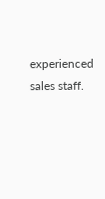experienced sales staff.